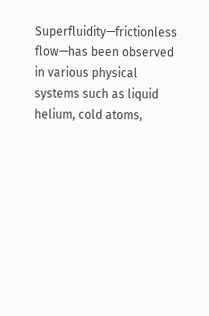Superfluidity—frictionless flow—has been observed in various physical systems such as liquid helium, cold atoms,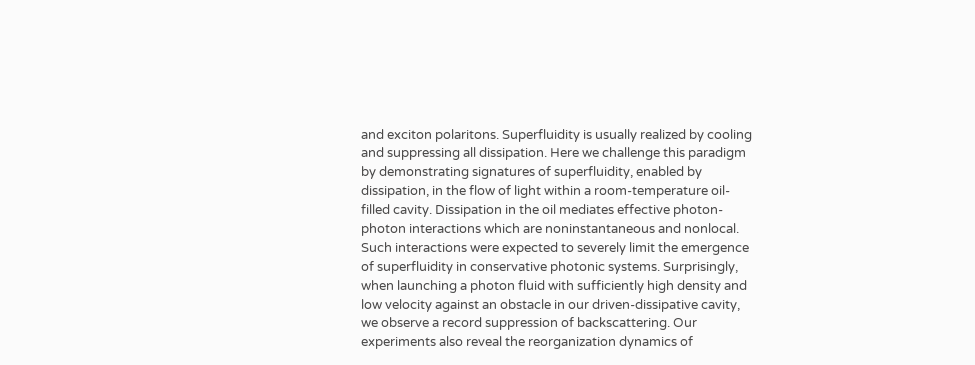and exciton polaritons. Superfluidity is usually realized by cooling and suppressing all dissipation. Here we challenge this paradigm by demonstrating signatures of superfluidity, enabled by dissipation, in the flow of light within a room-temperature oil-filled cavity. Dissipation in the oil mediates effective photon-photon interactions which are noninstantaneous and nonlocal. Such interactions were expected to severely limit the emergence of superfluidity in conservative photonic systems. Surprisingly, when launching a photon fluid with sufficiently high density and low velocity against an obstacle in our driven-dissipative cavity, we observe a record suppression of backscattering. Our experiments also reveal the reorganization dynamics of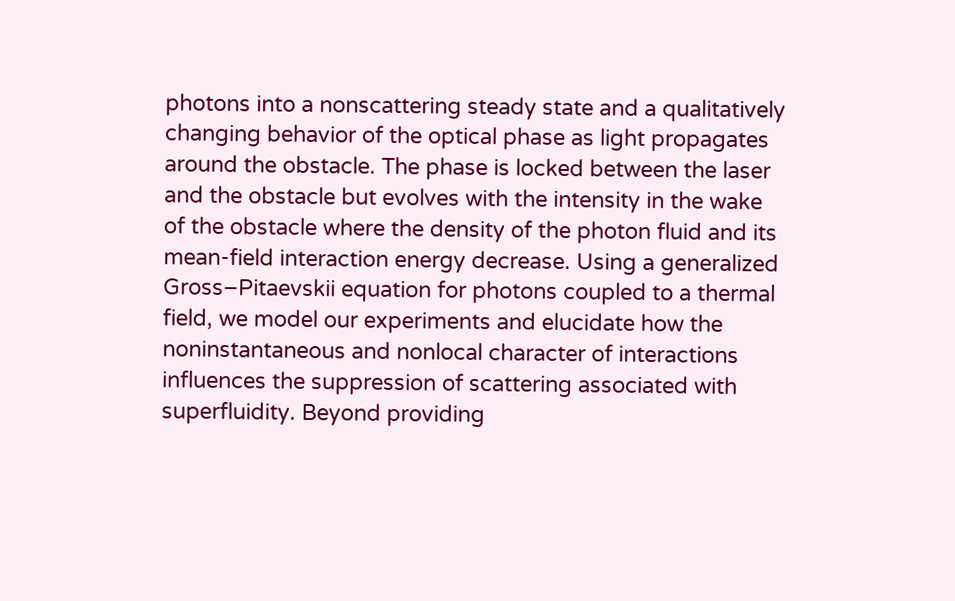photons into a nonscattering steady state and a qualitatively changing behavior of the optical phase as light propagates around the obstacle. The phase is locked between the laser and the obstacle but evolves with the intensity in the wake of the obstacle where the density of the photon fluid and its mean-field interaction energy decrease. Using a generalized Gross–Pitaevskii equation for photons coupled to a thermal field, we model our experiments and elucidate how the noninstantaneous and nonlocal character of interactions influences the suppression of scattering associated with superfluidity. Beyond providing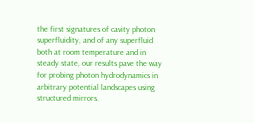the first signatures of cavity photon superfluidity, and of any superfluid both at room temperature and in steady state, our results pave the way for probing photon hydrodynamics in arbitrary potential landscapes using structured mirrors.